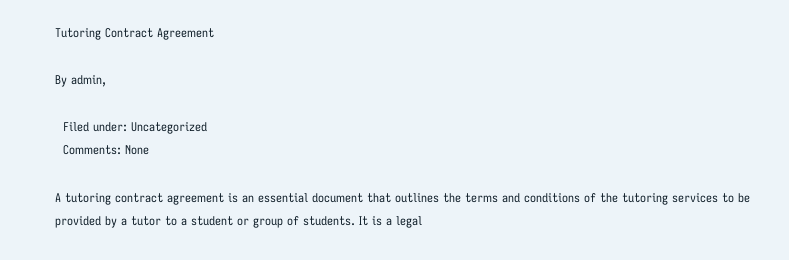Tutoring Contract Agreement

By admin,

  Filed under: Uncategorized
  Comments: None

A tutoring contract agreement is an essential document that outlines the terms and conditions of the tutoring services to be provided by a tutor to a student or group of students. It is a legal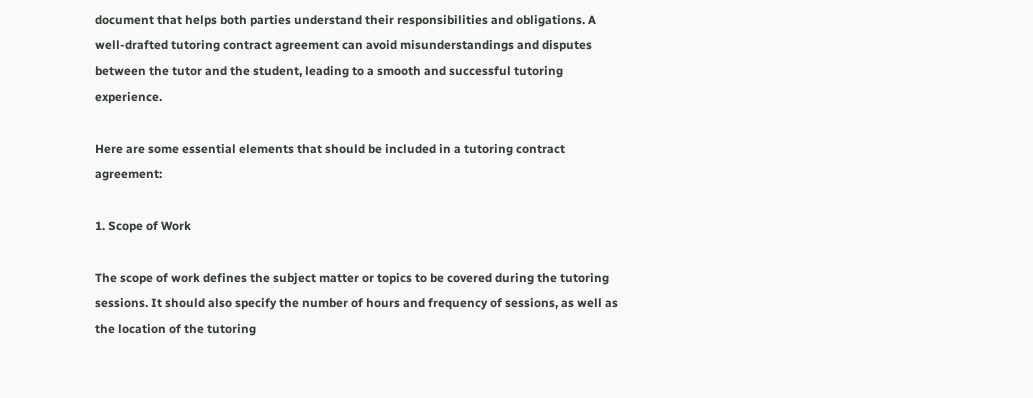document that helps both parties understand their responsibilities and obligations. A well-drafted tutoring contract agreement can avoid misunderstandings and disputes between the tutor and the student, leading to a smooth and successful tutoring experience.

Here are some essential elements that should be included in a tutoring contract agreement:

1. Scope of Work

The scope of work defines the subject matter or topics to be covered during the tutoring sessions. It should also specify the number of hours and frequency of sessions, as well as the location of the tutoring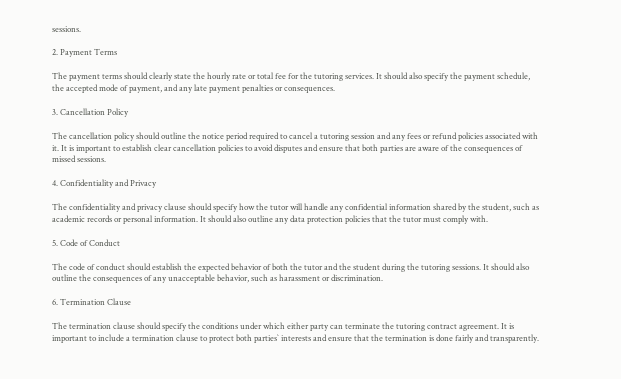sessions.

2. Payment Terms

The payment terms should clearly state the hourly rate or total fee for the tutoring services. It should also specify the payment schedule, the accepted mode of payment, and any late payment penalties or consequences.

3. Cancellation Policy

The cancellation policy should outline the notice period required to cancel a tutoring session and any fees or refund policies associated with it. It is important to establish clear cancellation policies to avoid disputes and ensure that both parties are aware of the consequences of missed sessions.

4. Confidentiality and Privacy

The confidentiality and privacy clause should specify how the tutor will handle any confidential information shared by the student, such as academic records or personal information. It should also outline any data protection policies that the tutor must comply with.

5. Code of Conduct

The code of conduct should establish the expected behavior of both the tutor and the student during the tutoring sessions. It should also outline the consequences of any unacceptable behavior, such as harassment or discrimination.

6. Termination Clause

The termination clause should specify the conditions under which either party can terminate the tutoring contract agreement. It is important to include a termination clause to protect both parties` interests and ensure that the termination is done fairly and transparently.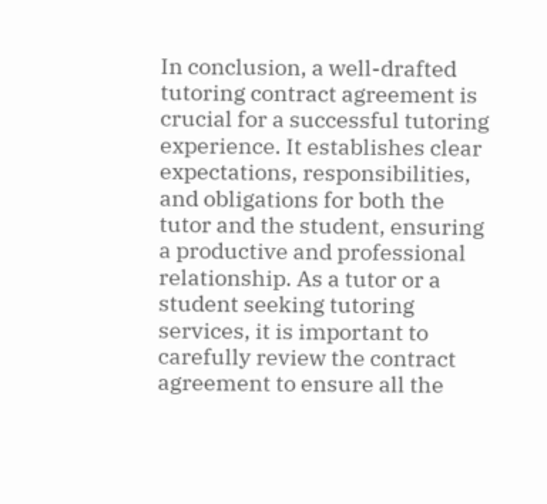In conclusion, a well-drafted tutoring contract agreement is crucial for a successful tutoring experience. It establishes clear expectations, responsibilities, and obligations for both the tutor and the student, ensuring a productive and professional relationship. As a tutor or a student seeking tutoring services, it is important to carefully review the contract agreement to ensure all the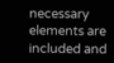necessary elements are included and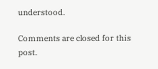understood.

Comments are closed for this post.